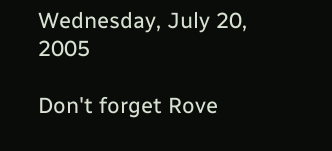Wednesday, July 20, 2005

Don't forget Rove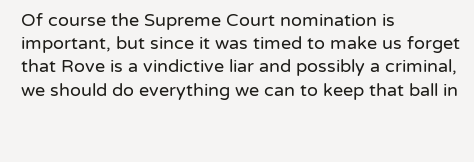Of course the Supreme Court nomination is important, but since it was timed to make us forget that Rove is a vindictive liar and possibly a criminal, we should do everything we can to keep that ball in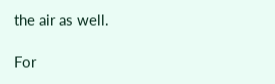the air as well.

For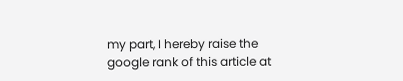my part, I hereby raise the google rank of this article at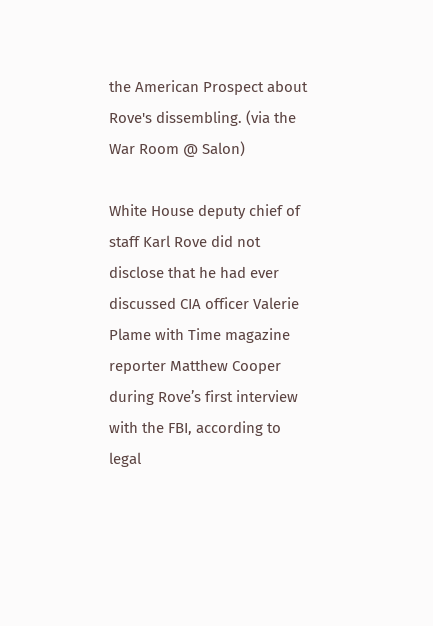the American Prospect about Rove's dissembling. (via the War Room @ Salon)

White House deputy chief of staff Karl Rove did not disclose that he had ever discussed CIA officer Valerie Plame with Time magazine reporter Matthew Cooper during Rove’s first interview with the FBI, according to legal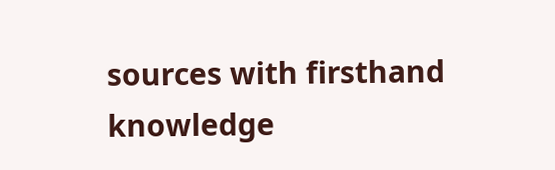sources with firsthand knowledge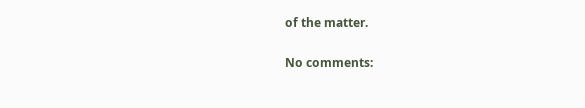of the matter.

No comments: